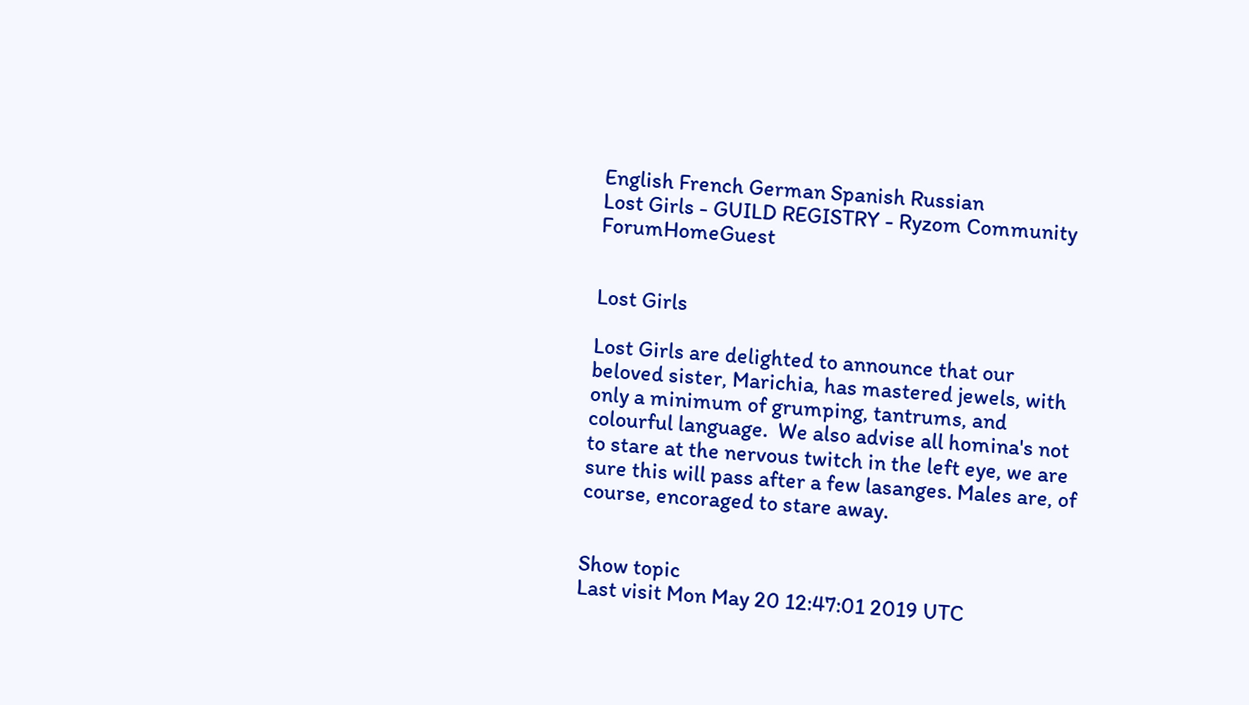English French German Spanish Russian
Lost Girls - GUILD REGISTRY - Ryzom Community ForumHomeGuest


Lost Girls

Lost Girls are delighted to announce that our beloved sister, Marichia, has mastered jewels, with only a minimum of grumping, tantrums, and colourful language.  We also advise all homina's not to stare at the nervous twitch in the left eye, we are sure this will pass after a few lasanges. Males are, of course, encoraged to stare away.


Show topic
Last visit Mon May 20 12:47:01 2019 UTC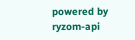powered by ryzom-api